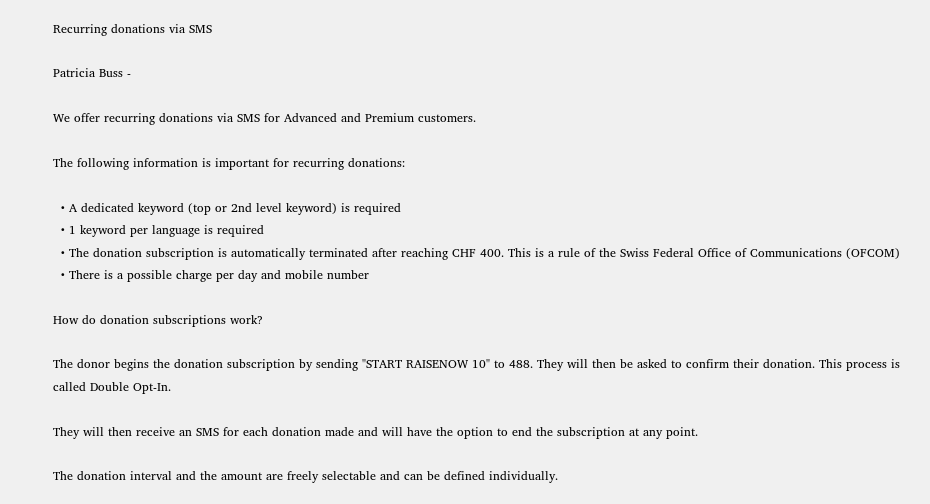Recurring donations via SMS

Patricia Buss -

We offer recurring donations via SMS for Advanced and Premium customers.

The following information is important for recurring donations:

  • A dedicated keyword (top or 2nd level keyword) is required
  • 1 keyword per language is required
  • The donation subscription is automatically terminated after reaching CHF 400. This is a rule of the Swiss Federal Office of Communications (OFCOM)
  • There is a possible charge per day and mobile number

How do donation subscriptions work?

The donor begins the donation subscription by sending "START RAISENOW 10" to 488. They will then be asked to confirm their donation. This process is called Double Opt-In.

They will then receive an SMS for each donation made and will have the option to end the subscription at any point.

The donation interval and the amount are freely selectable and can be defined individually.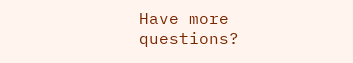Have more questions?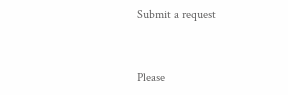Submit a request


Please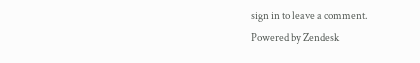sign in to leave a comment.
Powered by Zendesk